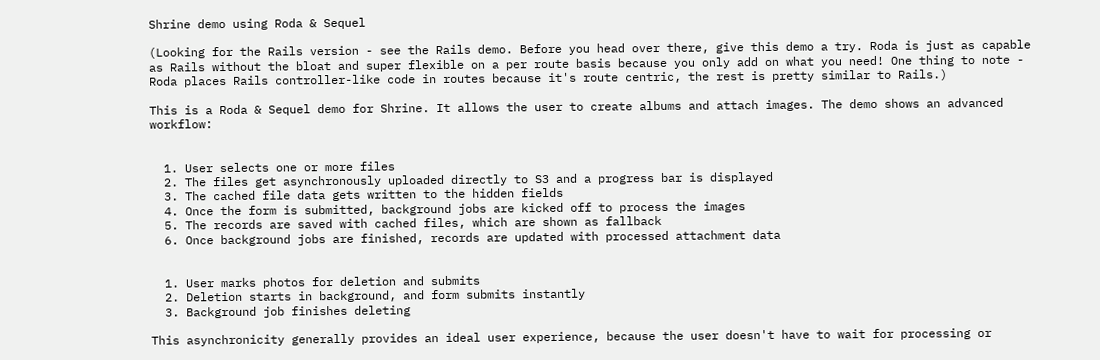Shrine demo using Roda & Sequel

(Looking for the Rails version - see the Rails demo. Before you head over there, give this demo a try. Roda is just as capable as Rails without the bloat and super flexible on a per route basis because you only add on what you need! One thing to note - Roda places Rails controller-like code in routes because it's route centric, the rest is pretty similar to Rails.)

This is a Roda & Sequel demo for Shrine. It allows the user to create albums and attach images. The demo shows an advanced workflow:


  1. User selects one or more files
  2. The files get asynchronously uploaded directly to S3 and a progress bar is displayed
  3. The cached file data gets written to the hidden fields
  4. Once the form is submitted, background jobs are kicked off to process the images
  5. The records are saved with cached files, which are shown as fallback
  6. Once background jobs are finished, records are updated with processed attachment data


  1. User marks photos for deletion and submits
  2. Deletion starts in background, and form submits instantly
  3. Background job finishes deleting

This asynchronicity generally provides an ideal user experience, because the user doesn't have to wait for processing or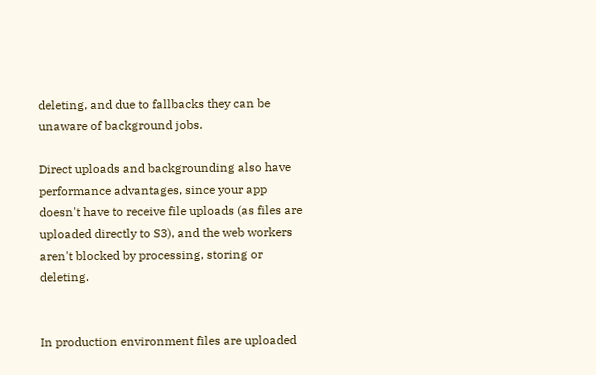deleting, and due to fallbacks they can be unaware of background jobs.

Direct uploads and backgrounding also have performance advantages, since your app doesn't have to receive file uploads (as files are uploaded directly to S3), and the web workers aren't blocked by processing, storing or deleting.


In production environment files are uploaded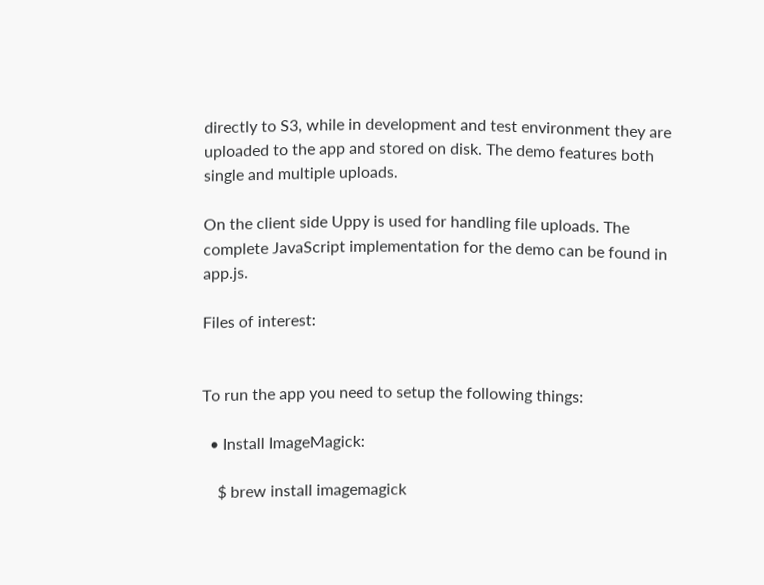directly to S3, while in development and test environment they are uploaded to the app and stored on disk. The demo features both single and multiple uploads.

On the client side Uppy is used for handling file uploads. The complete JavaScript implementation for the demo can be found in app.js.

Files of interest:


To run the app you need to setup the following things:

  • Install ImageMagick:

    $ brew install imagemagick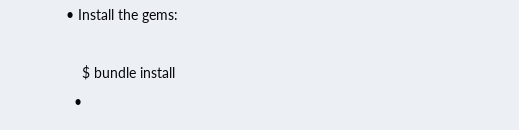• Install the gems:

    $ bundle install
  •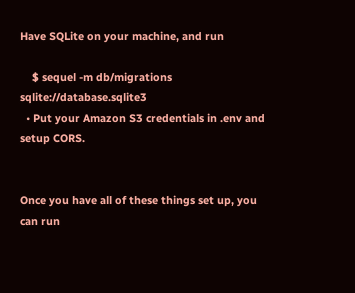Have SQLite on your machine, and run

    $ sequel -m db/migrations sqlite://database.sqlite3
  • Put your Amazon S3 credentials in .env and setup CORS.


Once you have all of these things set up, you can run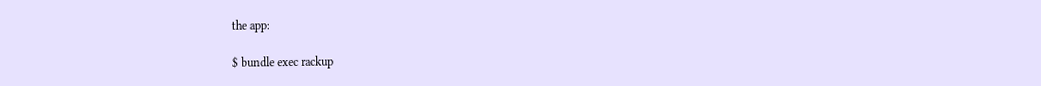the app:

$ bundle exec rackup